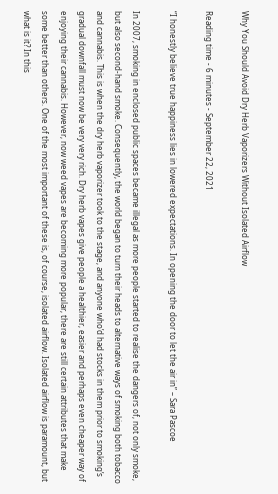Why You Should Avoid Dry Herb Vaporizers Without Isolated Airflow

Reading time - 6 minutes - September 22, 2021

“I honestly believe true happiness lies in lowered expectations. In opening the door to let the air in” – Sara Pascoe

In 2007, smoking in enclosed public spaces became illegal as more people started to realise the dangers of, not only smoke, but also second-hand smoke. Consequently, the world began to turn their heads to alternative ways of smoking both tobacco and cannabis. This is when the dry herb vaporizer took to the stage, and anyone who’d had stocks in them prior to smoking’s gradual downfall must now be very very rich. Dry herb vapes give people a healthier, easier and perhaps even cheaper way of enjoying their cannabis. However, now weed vapes are becoming more popular, there are still certain attributes that make some better than others. One of the most important of these is, of course, isolated airflow. Isolated airflow is paramount, but what is it? In this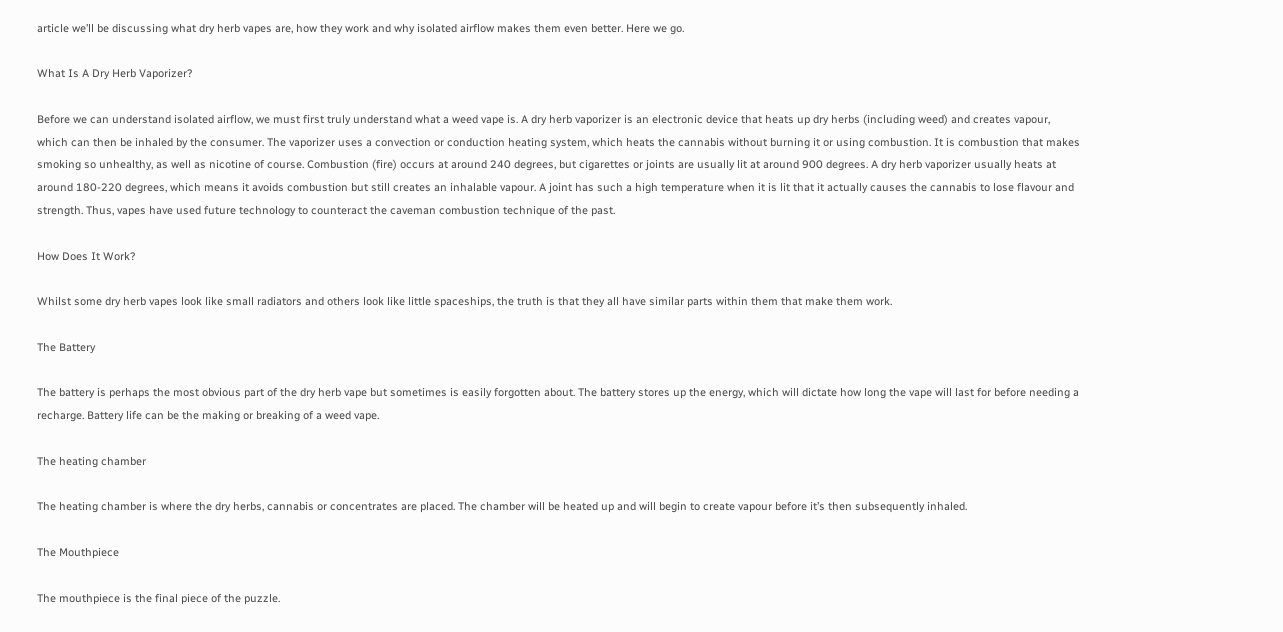article we’ll be discussing what dry herb vapes are, how they work and why isolated airflow makes them even better. Here we go.

What Is A Dry Herb Vaporizer?

Before we can understand isolated airflow, we must first truly understand what a weed vape is. A dry herb vaporizer is an electronic device that heats up dry herbs (including weed) and creates vapour, which can then be inhaled by the consumer. The vaporizer uses a convection or conduction heating system, which heats the cannabis without burning it or using combustion. It is combustion that makes smoking so unhealthy, as well as nicotine of course. Combustion (fire) occurs at around 240 degrees, but cigarettes or joints are usually lit at around 900 degrees. A dry herb vaporizer usually heats at around 180-220 degrees, which means it avoids combustion but still creates an inhalable vapour. A joint has such a high temperature when it is lit that it actually causes the cannabis to lose flavour and strength. Thus, vapes have used future technology to counteract the caveman combustion technique of the past.

How Does It Work?

Whilst some dry herb vapes look like small radiators and others look like little spaceships, the truth is that they all have similar parts within them that make them work.

The Battery

The battery is perhaps the most obvious part of the dry herb vape but sometimes is easily forgotten about. The battery stores up the energy, which will dictate how long the vape will last for before needing a recharge. Battery life can be the making or breaking of a weed vape.

The heating chamber

The heating chamber is where the dry herbs, cannabis or concentrates are placed. The chamber will be heated up and will begin to create vapour before it’s then subsequently inhaled.

The Mouthpiece

The mouthpiece is the final piece of the puzzle.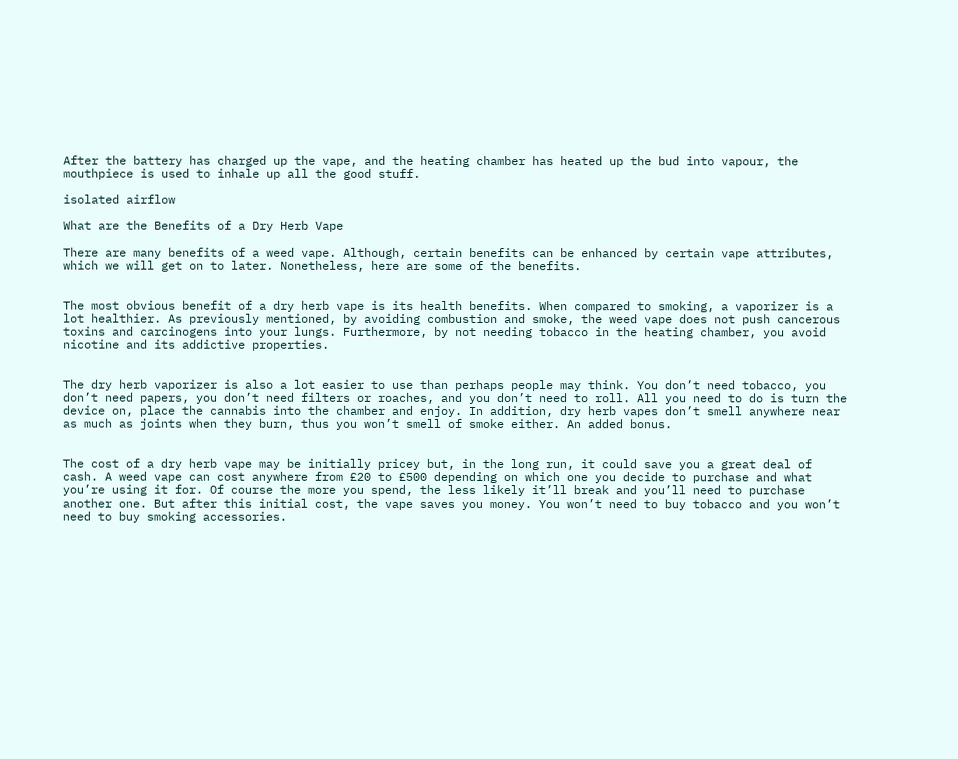After the battery has charged up the vape, and the heating chamber has heated up the bud into vapour, the mouthpiece is used to inhale up all the good stuff.

isolated airflow

What are the Benefits of a Dry Herb Vape

There are many benefits of a weed vape. Although, certain benefits can be enhanced by certain vape attributes, which we will get on to later. Nonetheless, here are some of the benefits.


The most obvious benefit of a dry herb vape is its health benefits. When compared to smoking, a vaporizer is a lot healthier. As previously mentioned, by avoiding combustion and smoke, the weed vape does not push cancerous toxins and carcinogens into your lungs. Furthermore, by not needing tobacco in the heating chamber, you avoid nicotine and its addictive properties.


The dry herb vaporizer is also a lot easier to use than perhaps people may think. You don’t need tobacco, you don’t need papers, you don’t need filters or roaches, and you don’t need to roll. All you need to do is turn the device on, place the cannabis into the chamber and enjoy. In addition, dry herb vapes don’t smell anywhere near as much as joints when they burn, thus you won’t smell of smoke either. An added bonus.


The cost of a dry herb vape may be initially pricey but, in the long run, it could save you a great deal of cash. A weed vape can cost anywhere from £20 to £500 depending on which one you decide to purchase and what you’re using it for. Of course the more you spend, the less likely it’ll break and you’ll need to purchase another one. But after this initial cost, the vape saves you money. You won’t need to buy tobacco and you won’t need to buy smoking accessories.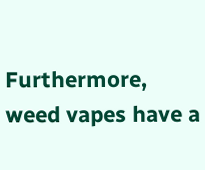Furthermore, weed vapes have a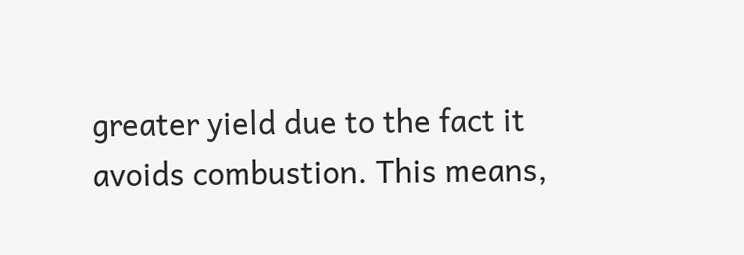greater yield due to the fact it avoids combustion. This means,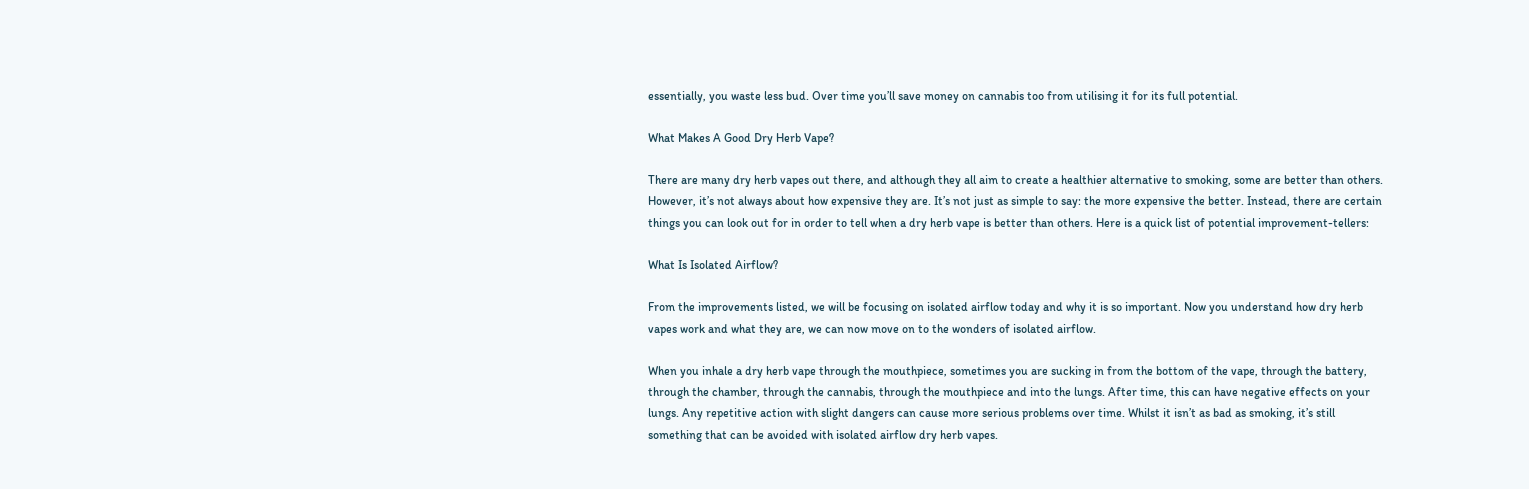essentially, you waste less bud. Over time you’ll save money on cannabis too from utilising it for its full potential.

What Makes A Good Dry Herb Vape?

There are many dry herb vapes out there, and although they all aim to create a healthier alternative to smoking, some are better than others. However, it’s not always about how expensive they are. It’s not just as simple to say: the more expensive the better. Instead, there are certain things you can look out for in order to tell when a dry herb vape is better than others. Here is a quick list of potential improvement-tellers:

What Is Isolated Airflow?

From the improvements listed, we will be focusing on isolated airflow today and why it is so important. Now you understand how dry herb vapes work and what they are, we can now move on to the wonders of isolated airflow.

When you inhale a dry herb vape through the mouthpiece, sometimes you are sucking in from the bottom of the vape, through the battery, through the chamber, through the cannabis, through the mouthpiece and into the lungs. After time, this can have negative effects on your lungs. Any repetitive action with slight dangers can cause more serious problems over time. Whilst it isn’t as bad as smoking, it’s still something that can be avoided with isolated airflow dry herb vapes.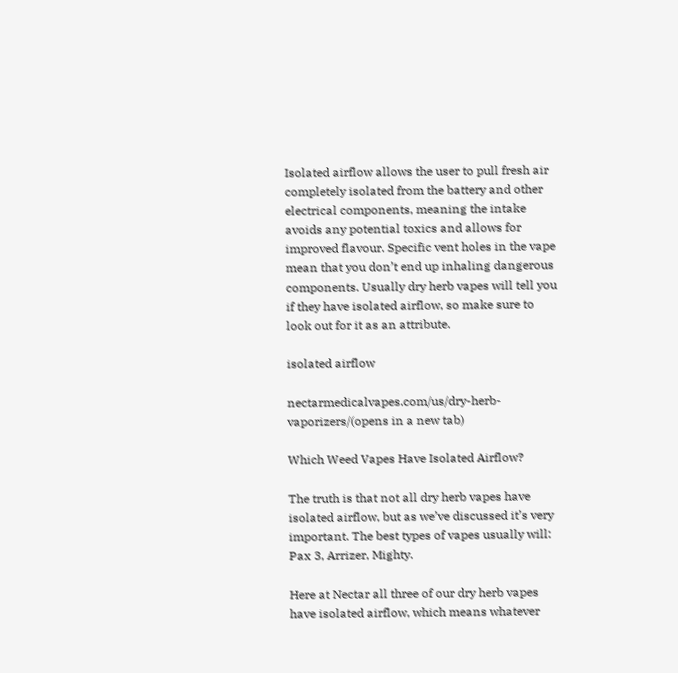Isolated airflow allows the user to pull fresh air completely isolated from the battery and other electrical components, meaning the intake avoids any potential toxics and allows for improved flavour. Specific vent holes in the vape mean that you don’t end up inhaling dangerous components. Usually dry herb vapes will tell you if they have isolated airflow, so make sure to look out for it as an attribute.

isolated airflow

nectarmedicalvapes.com/us/dry-herb-vaporizers/(opens in a new tab)

Which Weed Vapes Have Isolated Airflow?

The truth is that not all dry herb vapes have isolated airflow, but as we’ve discussed it’s very important. The best types of vapes usually will: Pax 3, Arrizer, Mighty.

Here at Nectar all three of our dry herb vapes have isolated airflow, which means whatever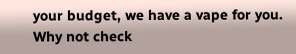your budget, we have a vape for you. Why not check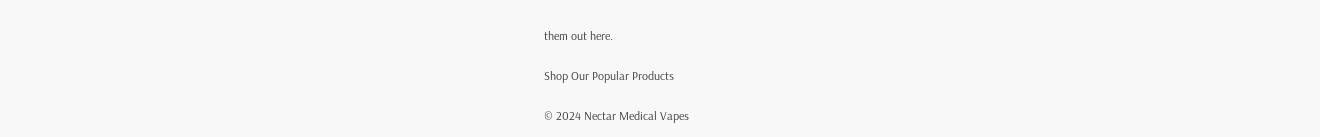them out here.

Shop Our Popular Products

© 2024 Nectar Medical Vapes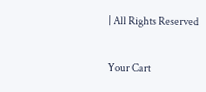| All Rights Reserved

Your Cart